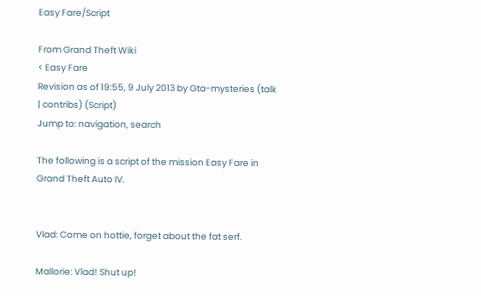Easy Fare/Script

From Grand Theft Wiki
< Easy Fare
Revision as of 19:55, 9 July 2013 by Gta-mysteries (talk | contribs) (Script)
Jump to: navigation, search

The following is a script of the mission Easy Fare in Grand Theft Auto IV.


Vlad: Come on hottie, forget about the fat serf.

Mallorie: Vlad! Shut up!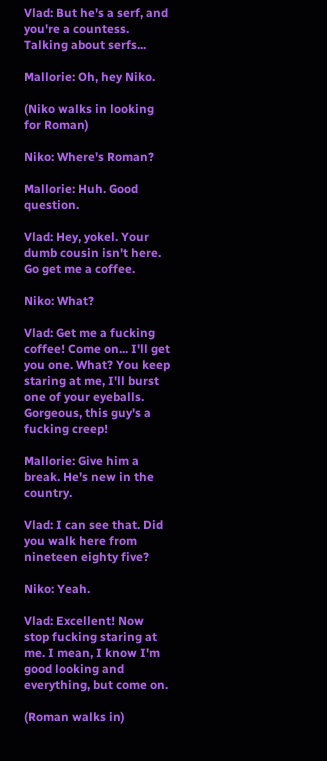Vlad: But he's a serf, and you're a countess. Talking about serfs...

Mallorie: Oh, hey Niko.

(Niko walks in looking for Roman)

Niko: Where's Roman?

Mallorie: Huh. Good question.

Vlad: Hey, yokel. Your dumb cousin isn't here. Go get me a coffee.

Niko: What?

Vlad: Get me a fucking coffee! Come on... I'll get you one. What? You keep staring at me, I'll burst one of your eyeballs. Gorgeous, this guy's a fucking creep!

Mallorie: Give him a break. He's new in the country.

Vlad: I can see that. Did you walk here from nineteen eighty five?

Niko: Yeah.

Vlad: Excellent! Now stop fucking staring at me. I mean, I know I'm good looking and everything, but come on.

(Roman walks in)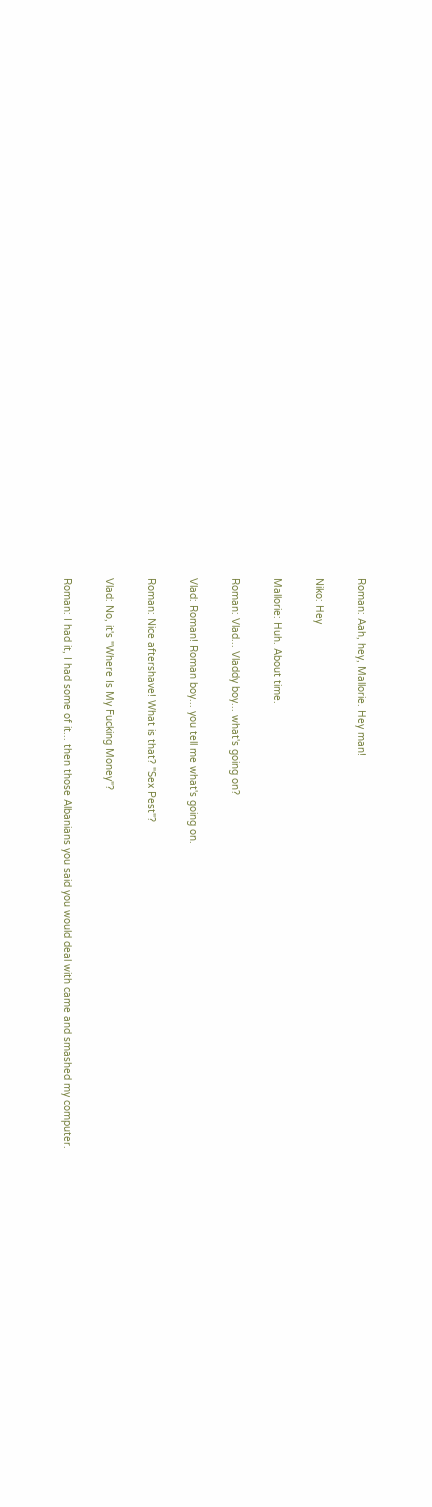Roman: Aah, hey, Mallorie. Hey man!

Niko: Hey

Mallorie: Huh. About time.

Roman: Vlad... Vladdy boy... what's going on?

Vlad: Roman! Roman boy... you tell me what's going on.

Roman: Nice aftershave! What is that? "Sex Pest"?

Vlad: No, it's "Where Is My Fucking Money"?

Roman: I had it, I had some of it... then those Albanians you said you would deal with came and smashed my computer.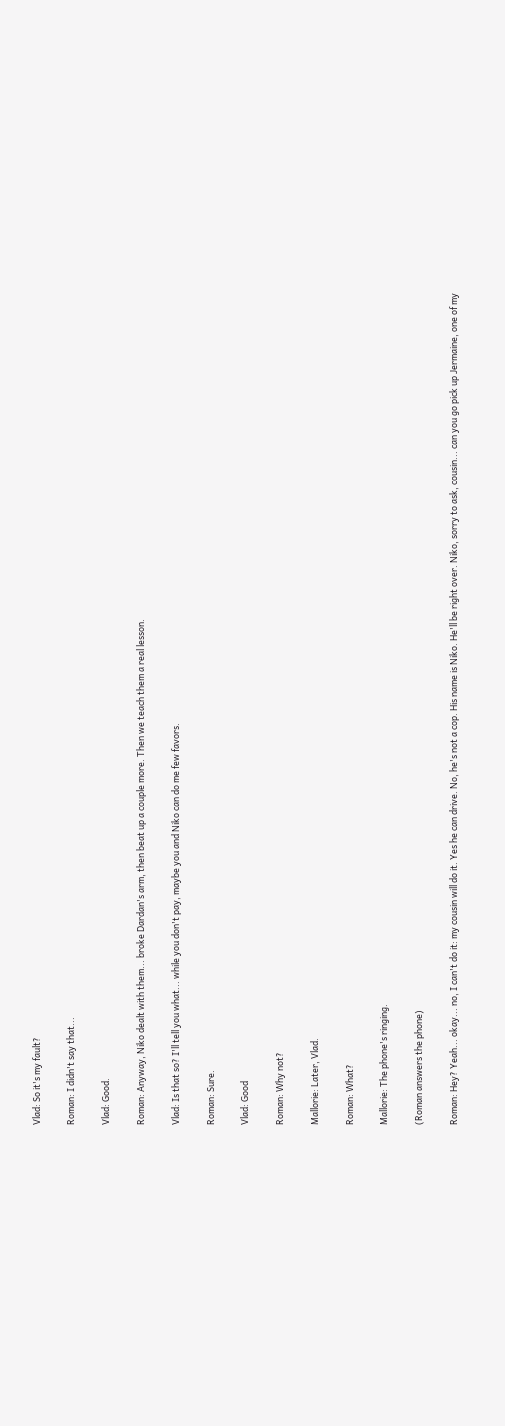Vlad: So it's my fault?

Roman: I didn't say that...

Vlad: Good.

Roman: Anyway, Niko dealt with them... broke Dardan's arm, then beat up a couple more. Then we teach them a real lesson.

Vlad: Is that so? I'll tell you what... while you don't pay, maybe you and Niko can do me few favors.

Roman: Sure.

Vlad: Good

Roman: Why not?

Mallorie: Later, Vlad.

Roman: What?

Mallorie: The phone's ringing.

(Roman answers the phone)

Roman: Hey? Yeah... okay... no, I can't do it: my cousin will do it. Yes he can drive. No, he's not a cop. His name is Niko. He'll be right over. Niko, sorry to ask, cousin... can you go pick up Jermaine, one of my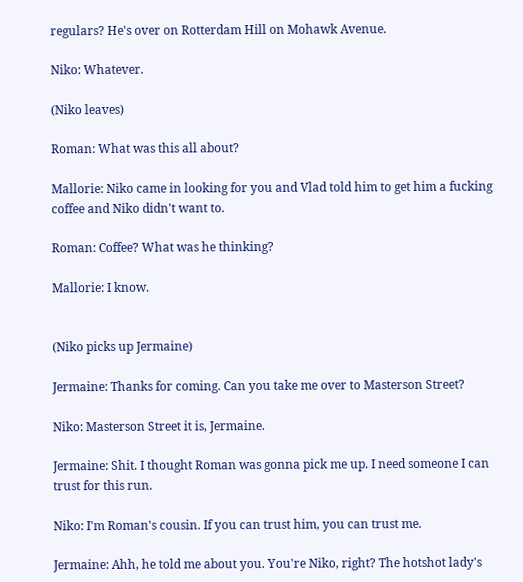regulars? He's over on Rotterdam Hill on Mohawk Avenue.

Niko: Whatever.

(Niko leaves)

Roman: What was this all about?

Mallorie: Niko came in looking for you and Vlad told him to get him a fucking coffee and Niko didn't want to.

Roman: Coffee? What was he thinking?

Mallorie: I know.


(Niko picks up Jermaine)

Jermaine: Thanks for coming. Can you take me over to Masterson Street?

Niko: Masterson Street it is, Jermaine.

Jermaine: Shit. I thought Roman was gonna pick me up. I need someone I can trust for this run.

Niko: I'm Roman's cousin. If you can trust him, you can trust me.

Jermaine: Ahh, he told me about you. You're Niko, right? The hotshot lady's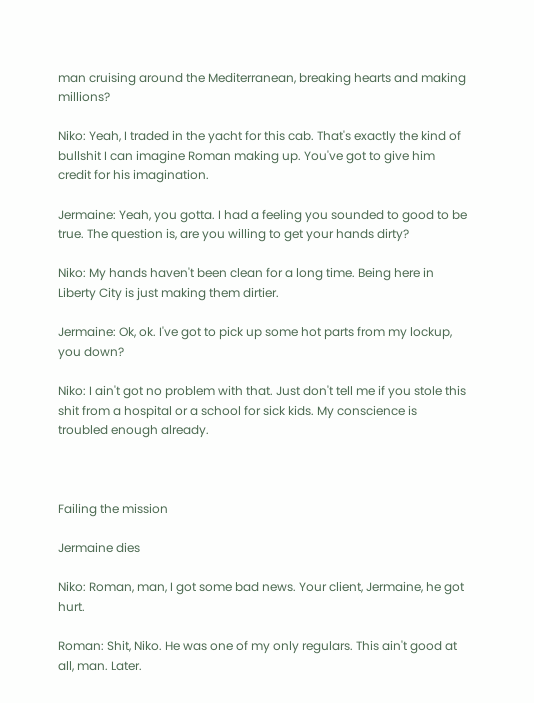man cruising around the Mediterranean, breaking hearts and making millions?

Niko: Yeah, I traded in the yacht for this cab. That's exactly the kind of bullshit I can imagine Roman making up. You've got to give him credit for his imagination.

Jermaine: Yeah, you gotta. I had a feeling you sounded to good to be true. The question is, are you willing to get your hands dirty?

Niko: My hands haven't been clean for a long time. Being here in Liberty City is just making them dirtier.

Jermaine: Ok, ok. I've got to pick up some hot parts from my lockup, you down?

Niko: I ain't got no problem with that. Just don't tell me if you stole this shit from a hospital or a school for sick kids. My conscience is troubled enough already.



Failing the mission

Jermaine dies

Niko: Roman, man, I got some bad news. Your client, Jermaine, he got hurt.

Roman: Shit, Niko. He was one of my only regulars. This ain't good at all, man. Later.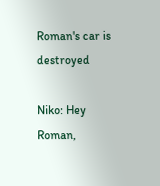Roman's car is destroyed

Niko: Hey Roman,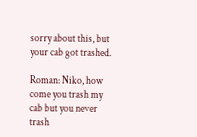sorry about this, but your cab got trashed.

Roman: Niko, how come you trash my cab but you never trash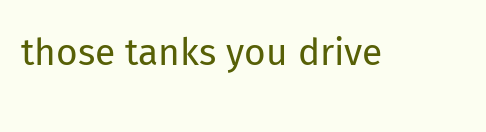those tanks you drive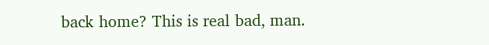back home? This is real bad, man.